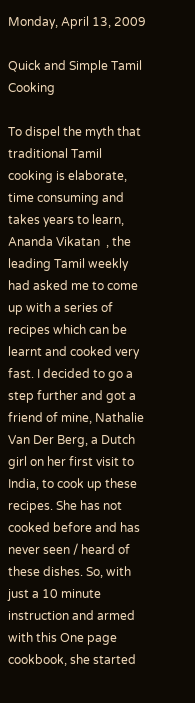Monday, April 13, 2009

Quick and Simple Tamil Cooking

To dispel the myth that traditional Tamil cooking is elaborate, time consuming and takes years to learn, Ananda Vikatan  , the leading Tamil weekly had asked me to come up with a series of recipes which can be learnt and cooked very fast. I decided to go a step further and got a friend of mine, Nathalie Van Der Berg, a Dutch girl on her first visit to India, to cook up these recipes. She has not cooked before and has never seen / heard of  these dishes. So, with just a 10 minute instruction and armed with this One page cookbook, she started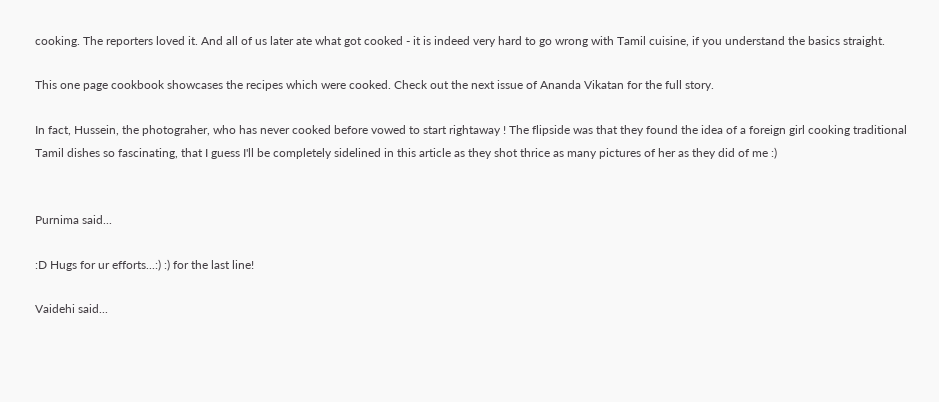cooking. The reporters loved it. And all of us later ate what got cooked - it is indeed very hard to go wrong with Tamil cuisine, if you understand the basics straight.

This one page cookbook showcases the recipes which were cooked. Check out the next issue of Ananda Vikatan for the full story.

In fact, Hussein, the photograher, who has never cooked before vowed to start rightaway ! The flipside was that they found the idea of a foreign girl cooking traditional Tamil dishes so fascinating, that I guess I'll be completely sidelined in this article as they shot thrice as many pictures of her as they did of me :)


Purnima said...

:D Hugs for ur efforts...:) :) for the last line!

Vaidehi said...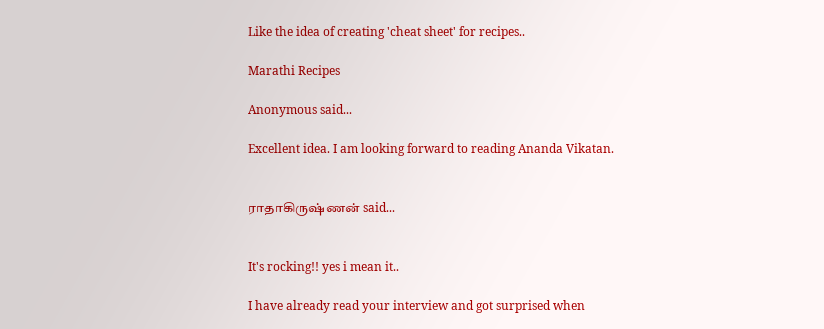Like the idea of creating 'cheat sheet' for recipes..

Marathi Recipes

Anonymous said...

Excellent idea. I am looking forward to reading Ananda Vikatan.


ராதாகிருஷ்ணன் said...


It's rocking!! yes i mean it..

I have already read your interview and got surprised when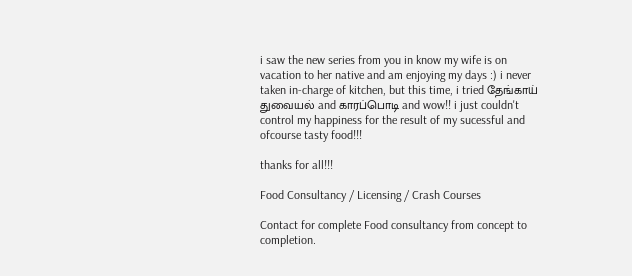i saw the new series from you in know my wife is on vacation to her native and am enjoying my days :) i never taken in-charge of kitchen, but this time, i tried தேங்காய் துவையல் and காரப்பொடி and wow!! i just couldn't control my happiness for the result of my sucessful and ofcourse tasty food!!!

thanks for all!!!

Food Consultancy / Licensing / Crash Courses

Contact for complete Food consultancy from concept to completion.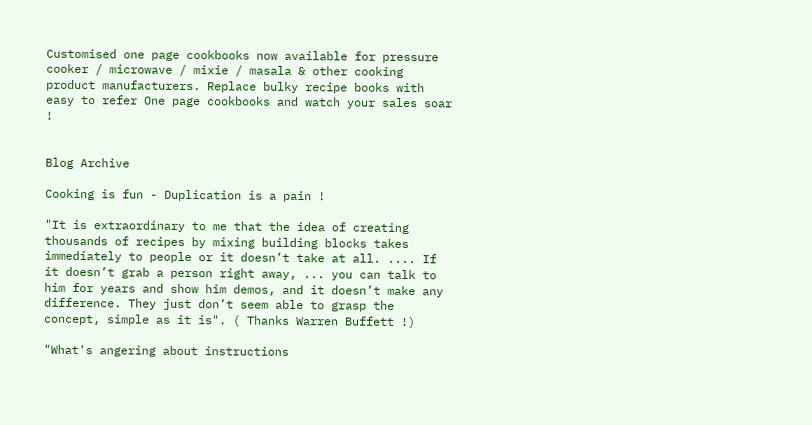Customised one page cookbooks now available for pressure cooker / microwave / mixie / masala & other cooking product manufacturers. Replace bulky recipe books with easy to refer One page cookbooks and watch your sales soar !


Blog Archive

Cooking is fun - Duplication is a pain !

"It is extraordinary to me that the idea of creating thousands of recipes by mixing building blocks takes immediately to people or it doesn’t take at all. .... If it doesn’t grab a person right away, ... you can talk to him for years and show him demos, and it doesn’t make any difference. They just don’t seem able to grasp the concept, simple as it is". ( Thanks Warren Buffett !)

"What's angering about instructions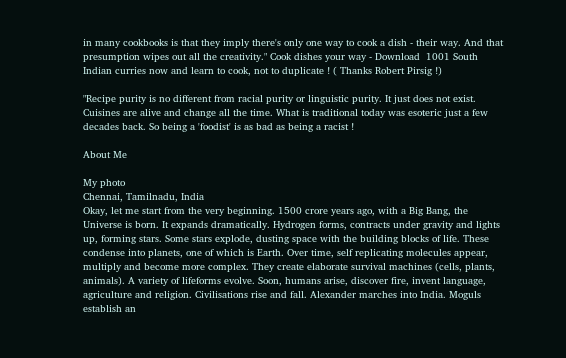in many cookbooks is that they imply there's only one way to cook a dish - their way. And that presumption wipes out all the creativity." Cook dishes your way - Download  1001 South Indian curries now and learn to cook, not to duplicate ! ( Thanks Robert Pirsig !)

"Recipe purity is no different from racial purity or linguistic purity. It just does not exist. Cuisines are alive and change all the time. What is traditional today was esoteric just a few decades back. So being a 'foodist' is as bad as being a racist !

About Me

My photo
Chennai, Tamilnadu, India
Okay, let me start from the very beginning. 1500 crore years ago, with a Big Bang, the Universe is born. It expands dramatically. Hydrogen forms, contracts under gravity and lights up, forming stars. Some stars explode, dusting space with the building blocks of life. These condense into planets, one of which is Earth. Over time, self replicating molecules appear, multiply and become more complex. They create elaborate survival machines (cells, plants, animals). A variety of lifeforms evolve. Soon, humans arise, discover fire, invent language, agriculture and religion. Civilisations rise and fall. Alexander marches into India. Moguls establish an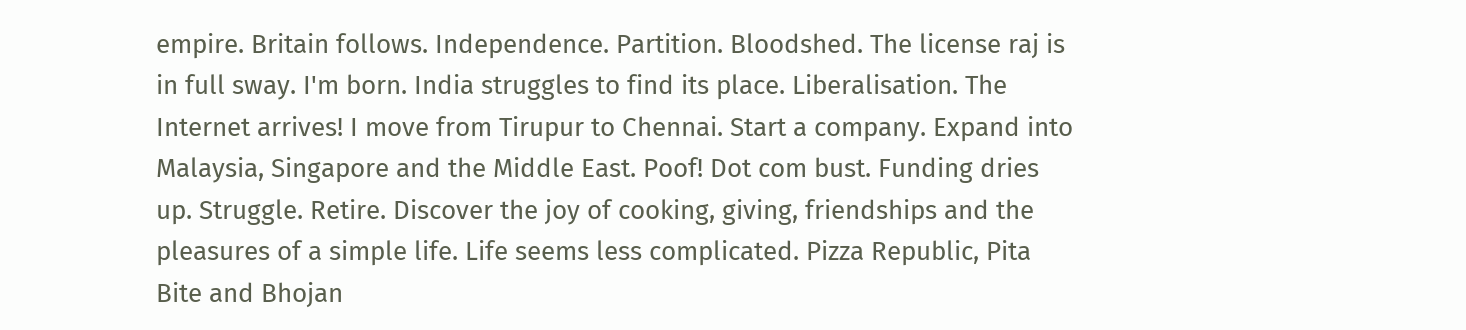empire. Britain follows. Independence. Partition. Bloodshed. The license raj is in full sway. I'm born. India struggles to find its place. Liberalisation. The Internet arrives! I move from Tirupur to Chennai. Start a company. Expand into Malaysia, Singapore and the Middle East. Poof! Dot com bust. Funding dries up. Struggle. Retire. Discover the joy of cooking, giving, friendships and the pleasures of a simple life. Life seems less complicated. Pizza Republic, Pita Bite and Bhojan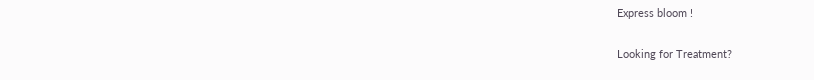Express bloom !

Looking for Treatment?